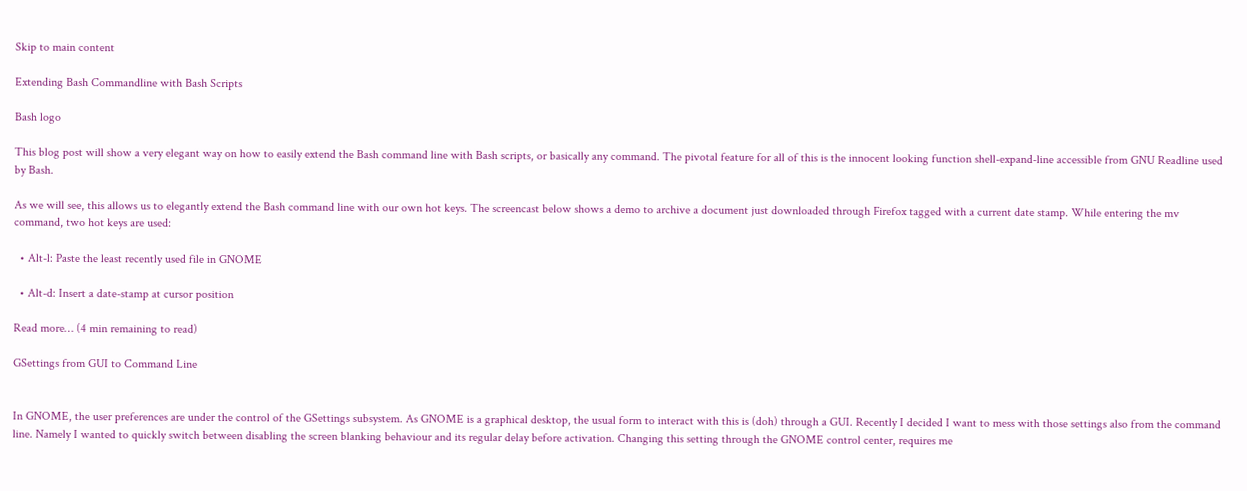Skip to main content

Extending Bash Commandline with Bash Scripts

Bash logo

This blog post will show a very elegant way on how to easily extend the Bash command line with Bash scripts, or basically any command. The pivotal feature for all of this is the innocent looking function shell-expand-line accessible from GNU Readline used by Bash.

As we will see, this allows us to elegantly extend the Bash command line with our own hot keys. The screencast below shows a demo to archive a document just downloaded through Firefox tagged with a current date stamp. While entering the mv command, two hot keys are used:

  • Alt-l: Paste the least recently used file in GNOME

  • Alt-d: Insert a date-stamp at cursor position

Read more… (4 min remaining to read)

GSettings from GUI to Command Line


In GNOME, the user preferences are under the control of the GSettings subsystem. As GNOME is a graphical desktop, the usual form to interact with this is (doh) through a GUI. Recently I decided I want to mess with those settings also from the command line. Namely I wanted to quickly switch between disabling the screen blanking behaviour and its regular delay before activation. Changing this setting through the GNOME control center, requires me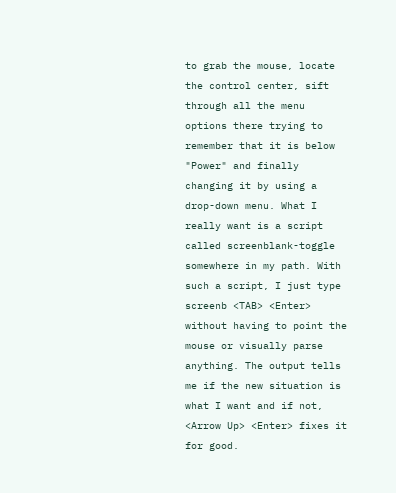to grab the mouse, locate the control center, sift through all the menu options there trying to remember that it is below "Power" and finally changing it by using a drop-down menu. What I really want is a script called screenblank-toggle somewhere in my path. With such a script, I just type screenb <TAB> <Enter> without having to point the mouse or visually parse anything. The output tells me if the new situation is what I want and if not, <Arrow Up> <Enter> fixes it for good.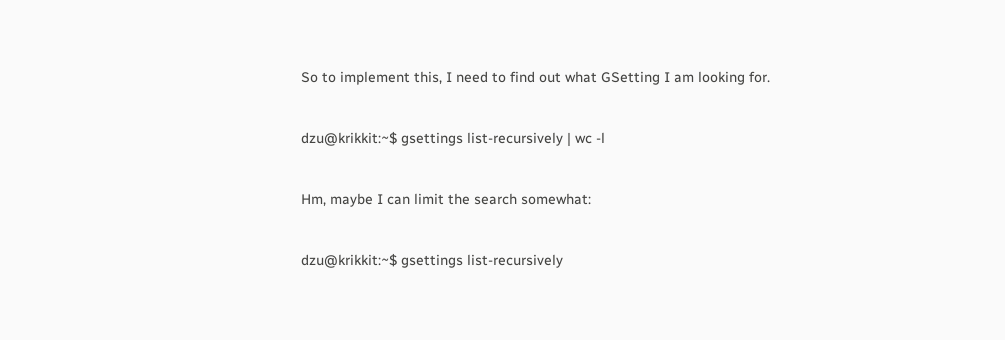So to implement this, I need to find out what GSetting I am looking for.

dzu@krikkit:~$ gsettings list-recursively | wc -l

Hm, maybe I can limit the search somewhat:

dzu@krikkit:~$ gsettings list-recursively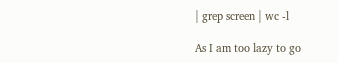| grep screen | wc -l

As I am too lazy to go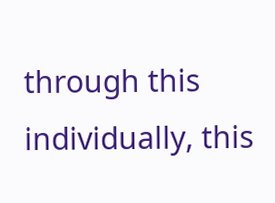through this individually, this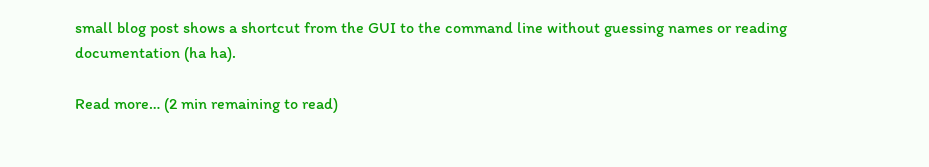small blog post shows a shortcut from the GUI to the command line without guessing names or reading documentation (ha ha).

Read more… (2 min remaining to read)